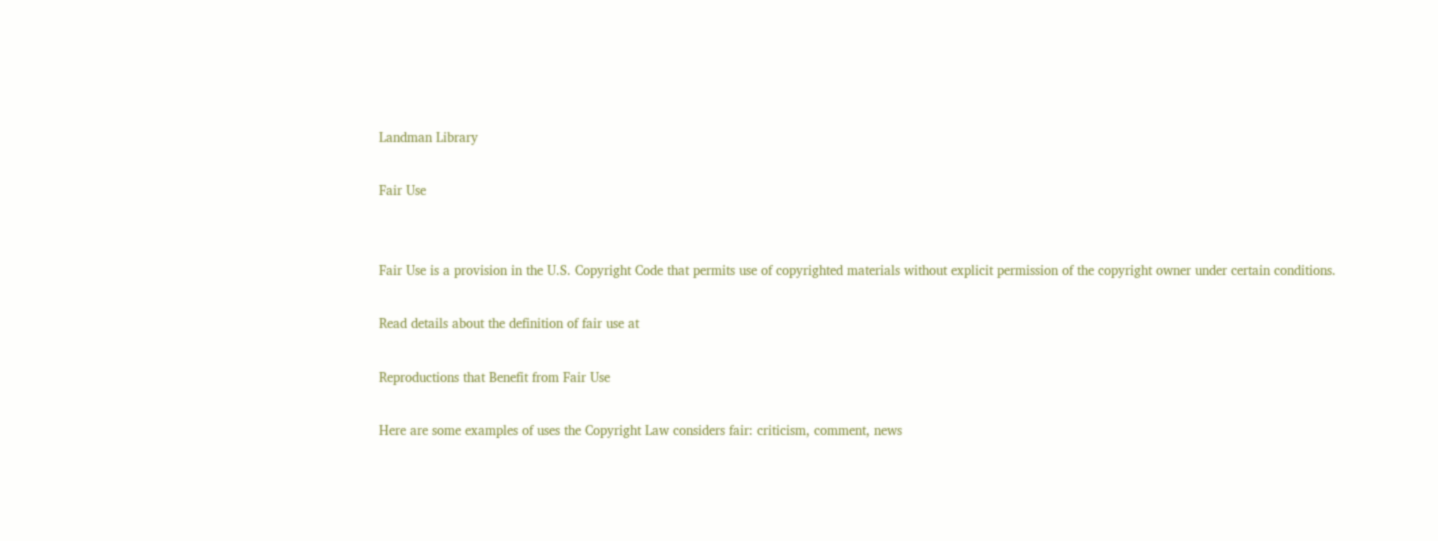Landman Library

Fair Use


Fair Use is a provision in the U.S. Copyright Code that permits use of copyrighted materials without explicit permission of the copyright owner under certain conditions.

Read details about the definition of fair use at

Reproductions that Benefit from Fair Use

Here are some examples of uses the Copyright Law considers fair: criticism, comment, news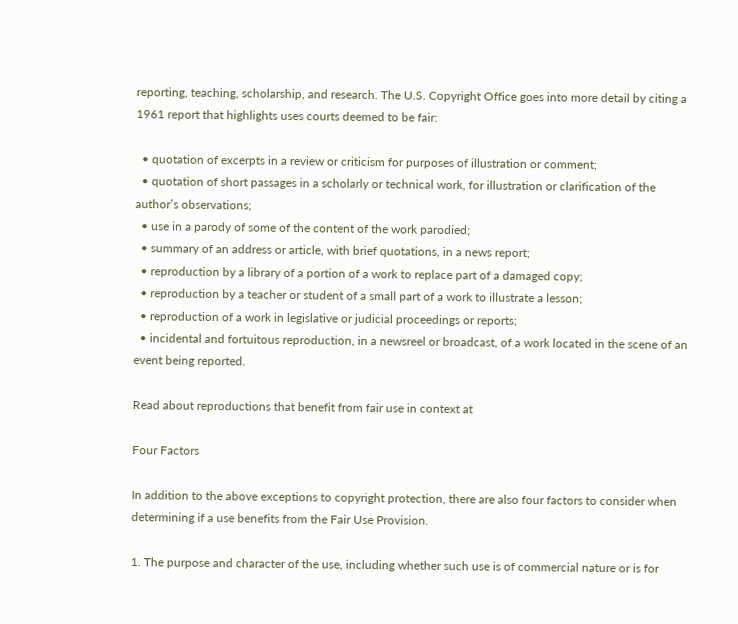reporting, teaching, scholarship, and research. The U.S. Copyright Office goes into more detail by citing a 1961 report that highlights uses courts deemed to be fair:

  • quotation of excerpts in a review or criticism for purposes of illustration or comment;
  • quotation of short passages in a scholarly or technical work, for illustration or clarification of the author’s observations;
  • use in a parody of some of the content of the work parodied;
  • summary of an address or article, with brief quotations, in a news report;
  • reproduction by a library of a portion of a work to replace part of a damaged copy;
  • reproduction by a teacher or student of a small part of a work to illustrate a lesson;
  • reproduction of a work in legislative or judicial proceedings or reports;
  • incidental and fortuitous reproduction, in a newsreel or broadcast, of a work located in the scene of an event being reported.

Read about reproductions that benefit from fair use in context at

Four Factors

In addition to the above exceptions to copyright protection, there are also four factors to consider when determining if a use benefits from the Fair Use Provision.

1. The purpose and character of the use, including whether such use is of commercial nature or is for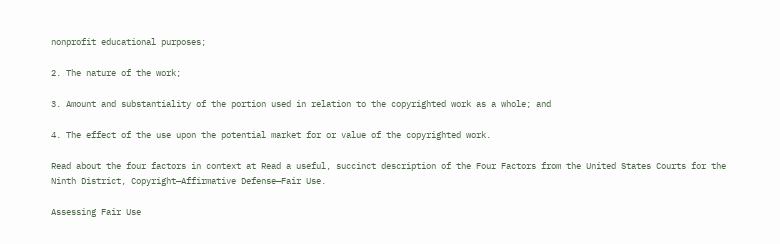nonprofit educational purposes;

2. The nature of the work;

3. Amount and substantiality of the portion used in relation to the copyrighted work as a whole; and

4. The effect of the use upon the potential market for or value of the copyrighted work.

Read about the four factors in context at Read a useful, succinct description of the Four Factors from the United States Courts for the Ninth District, Copyright—Affirmative Defense—Fair Use.

Assessing Fair Use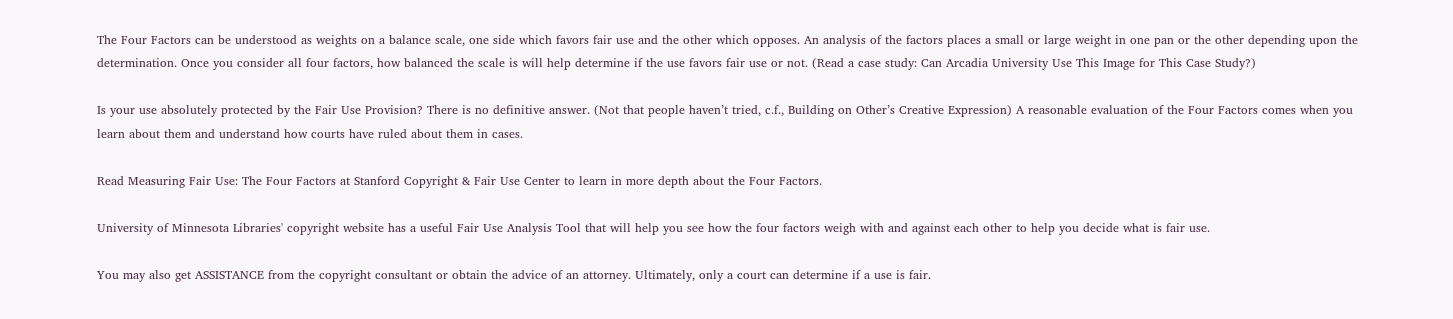The Four Factors can be understood as weights on a balance scale, one side which favors fair use and the other which opposes. An analysis of the factors places a small or large weight in one pan or the other depending upon the determination. Once you consider all four factors, how balanced the scale is will help determine if the use favors fair use or not. (Read a case study: Can Arcadia University Use This Image for This Case Study?)

Is your use absolutely protected by the Fair Use Provision? There is no definitive answer. (Not that people haven’t tried, c.f., Building on Other’s Creative Expression) A reasonable evaluation of the Four Factors comes when you learn about them and understand how courts have ruled about them in cases.

Read Measuring Fair Use: The Four Factors at Stanford Copyright & Fair Use Center to learn in more depth about the Four Factors.

University of Minnesota Libraries' copyright website has a useful Fair Use Analysis Tool that will help you see how the four factors weigh with and against each other to help you decide what is fair use.

You may also get ASSISTANCE from the copyright consultant or obtain the advice of an attorney. Ultimately, only a court can determine if a use is fair.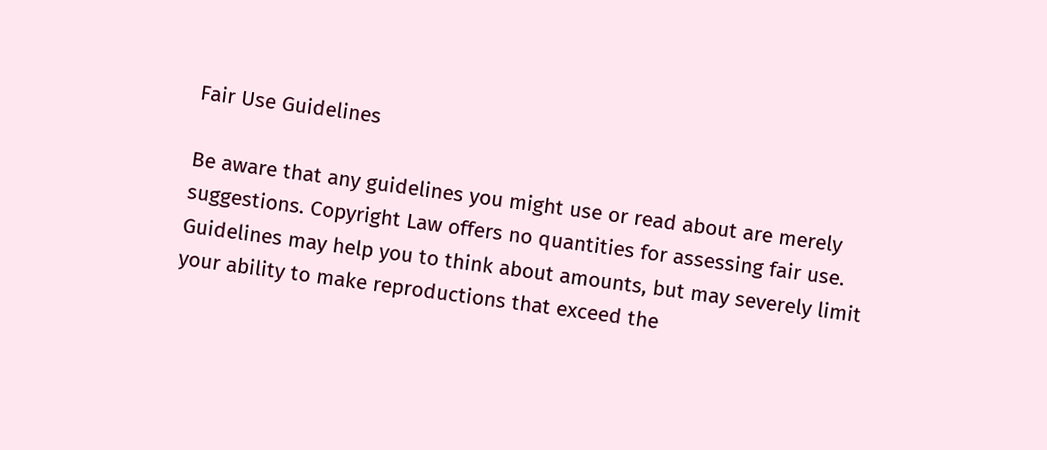Fair Use Guidelines

Be aware that any guidelines you might use or read about are merely suggestions. Copyright Law offers no quantities for assessing fair use. Guidelines may help you to think about amounts, but may severely limit your ability to make reproductions that exceed the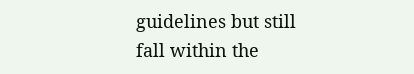guidelines but still fall within the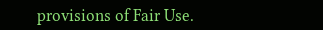provisions of Fair Use.